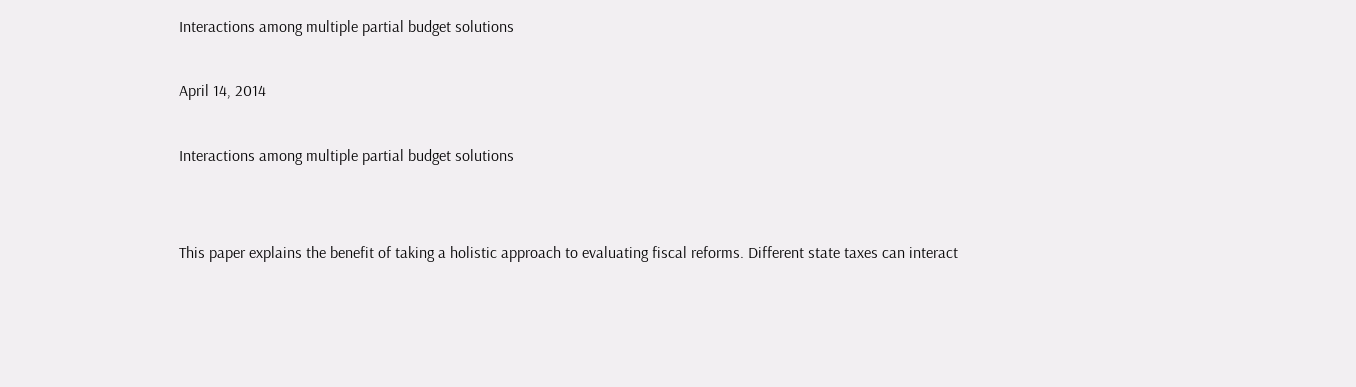Interactions among multiple partial budget solutions

April 14, 2014

Interactions among multiple partial budget solutions


This paper explains the benefit of taking a holistic approach to evaluating fiscal reforms. Different state taxes can interact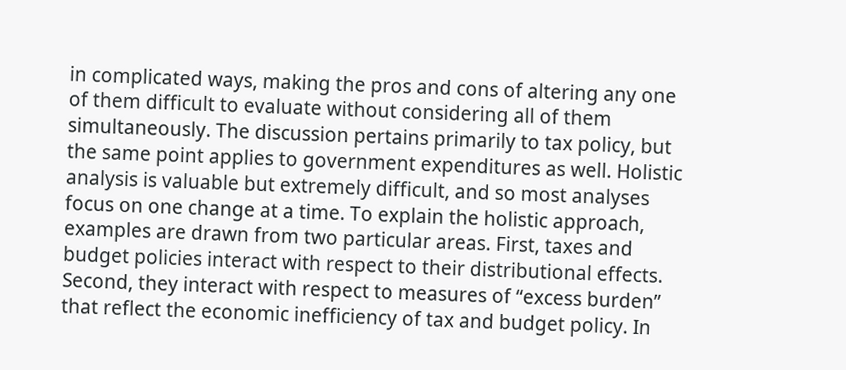in complicated ways, making the pros and cons of altering any one of them difficult to evaluate without considering all of them simultaneously. The discussion pertains primarily to tax policy, but the same point applies to government expenditures as well. Holistic analysis is valuable but extremely difficult, and so most analyses focus on one change at a time. To explain the holistic approach, examples are drawn from two particular areas. First, taxes and budget policies interact with respect to their distributional effects. Second, they interact with respect to measures of “excess burden” that reflect the economic inefficiency of tax and budget policy. In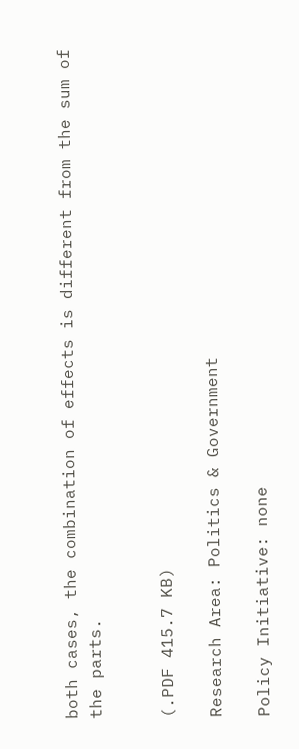both cases, the combination of effects is different from the sum of the parts.


(.PDF 415.7 KB)

Research Area: Politics & Government

Policy Initiative: none